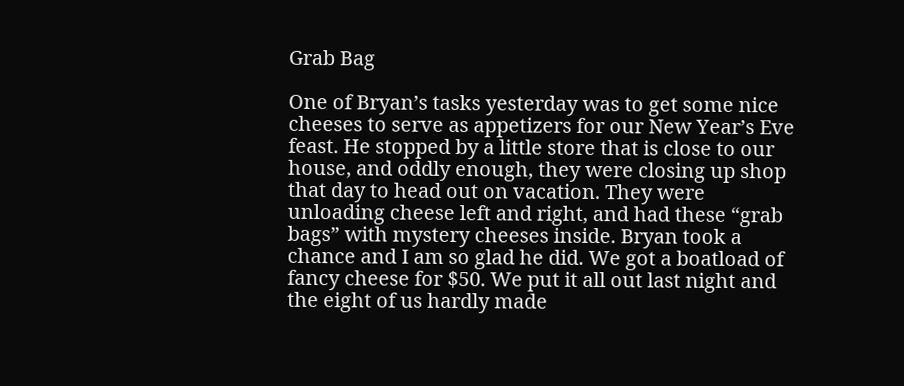Grab Bag

One of Bryan’s tasks yesterday was to get some nice cheeses to serve as appetizers for our New Year’s Eve feast. He stopped by a little store that is close to our house, and oddly enough, they were closing up shop that day to head out on vacation. They were unloading cheese left and right, and had these “grab bags” with mystery cheeses inside. Bryan took a chance and I am so glad he did. We got a boatload of fancy cheese for $50. We put it all out last night and the eight of us hardly made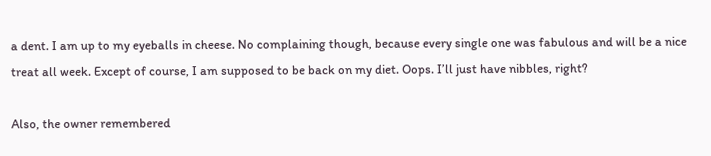a dent. I am up to my eyeballs in cheese. No complaining though, because every single one was fabulous and will be a nice treat all week. Except of course, I am supposed to be back on my diet. Oops. I’ll just have nibbles, right?

Also, the owner remembered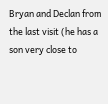Bryan and Declan from the last visit (he has a son very close to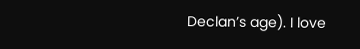Declan’s age). I love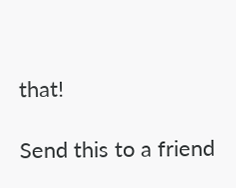that!

Send this to a friend